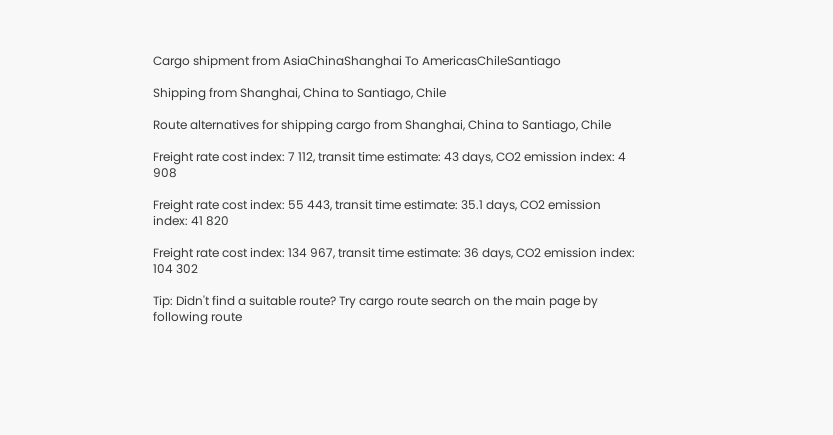Cargo shipment from AsiaChinaShanghai To AmericasChileSantiago

Shipping from Shanghai, China to Santiago, Chile

Route alternatives for shipping cargo from Shanghai, China to Santiago, Chile

Freight rate cost index: 7 112, transit time estimate: 43 days, CO2 emission index: 4 908

Freight rate cost index: 55 443, transit time estimate: 35.1 days, CO2 emission index: 41 820

Freight rate cost index: 134 967, transit time estimate: 36 days, CO2 emission index: 104 302

Tip: Didn't find a suitable route? Try cargo route search on the main page by following route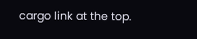cargo link at the top.